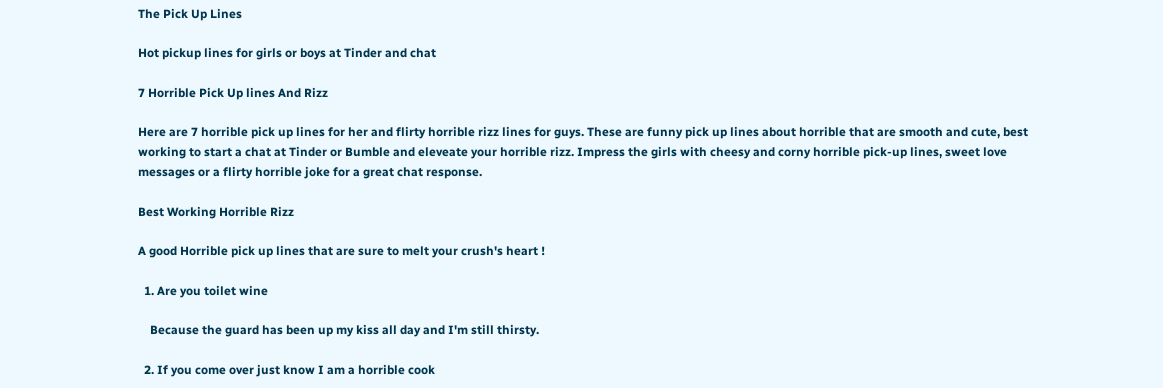The Pick Up Lines

Hot pickup lines for girls or boys at Tinder and chat

7 Horrible Pick Up lines And Rizz

Here are 7 horrible pick up lines for her and flirty horrible rizz lines for guys. These are funny pick up lines about horrible that are smooth and cute, best working to start a chat at Tinder or Bumble and eleveate your horrible rizz. Impress the girls with cheesy and corny horrible pick-up lines, sweet love messages or a flirty horrible joke for a great chat response.

Best Working Horrible Rizz

A good Horrible pick up lines that are sure to melt your crush's heart !

  1. Are you toilet wine

    Because the guard has been up my kiss all day and I'm still thirsty.

  2. If you come over just know I am a horrible cook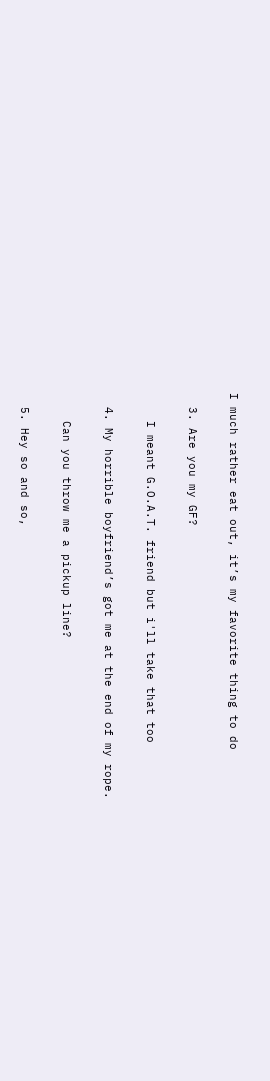I much rather eat out, it’s my favorite thing to do

  3. Are you my GF?

    I meant G.O.A.T. friend but i'll take that too

  4. My horrible boyfriend’s got me at the end of my rope.

    Can you throw me a pickup line?

  5. Hey so and so,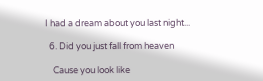I had a dream about you last night...

  6. Did you just fall from heaven

    Cause you look like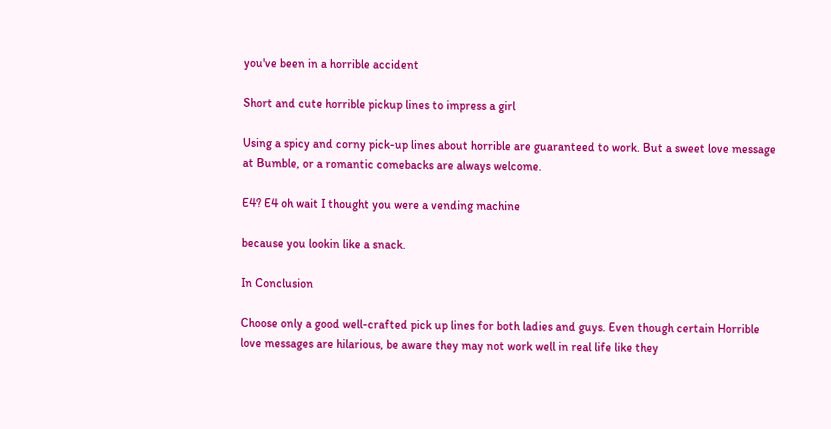you've been in a horrible accident

Short and cute horrible pickup lines to impress a girl

Using a spicy and corny pick-up lines about horrible are guaranteed to work. But a sweet love message at Bumble, or a romantic comebacks are always welcome.

E4? E4 oh wait I thought you were a vending machine

because you lookin like a snack.

In Conclusion

Choose only a good well-crafted pick up lines for both ladies and guys. Even though certain Horrible love messages are hilarious, be aware they may not work well in real life like they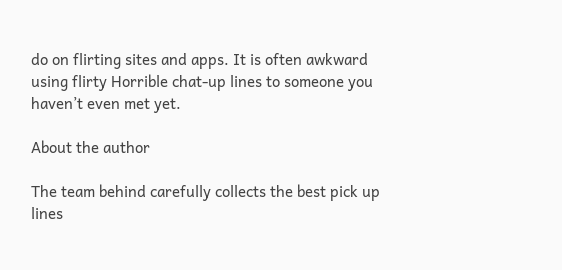do on flirting sites and apps. It is often awkward using flirty Horrible chat-up lines to someone you haven’t even met yet.

About the author

The team behind carefully collects the best pick up lines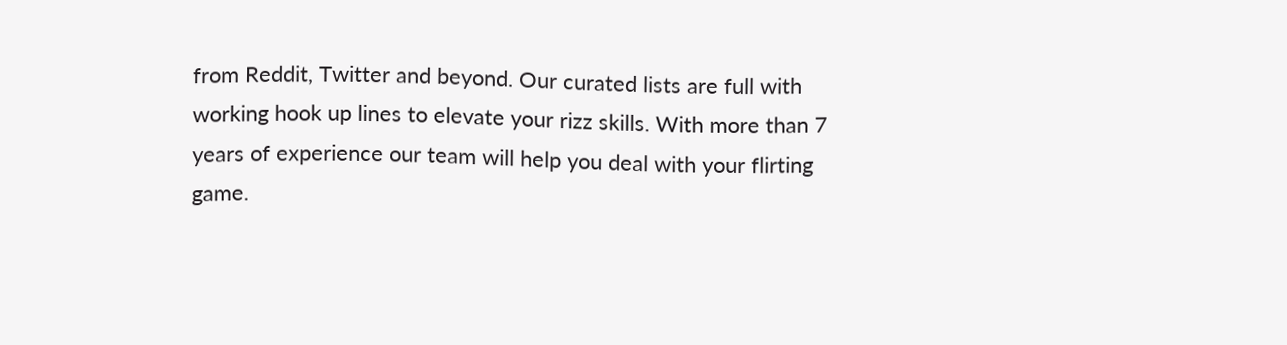from Reddit, Twitter and beyond. Our curated lists are full with working hook up lines to elevate your rizz skills. With more than 7 years of experience our team will help you deal with your flirting game.